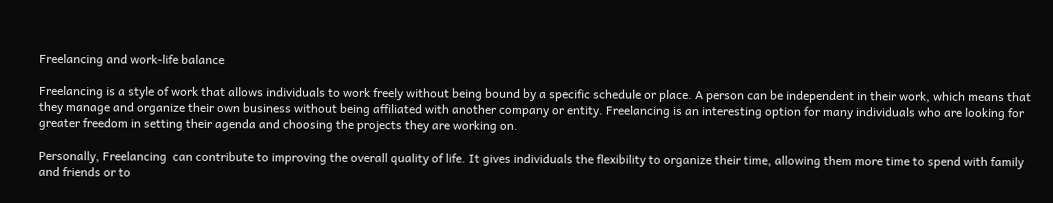Freelancing and work-life balance

Freelancing is a style of work that allows individuals to work freely without being bound by a specific schedule or place. A person can be independent in their work, which means that they manage and organize their own business without being affiliated with another company or entity. Freelancing is an interesting option for many individuals who are looking for greater freedom in setting their agenda and choosing the projects they are working on.

Personally, Freelancing  can contribute to improving the overall quality of life. It gives individuals the flexibility to organize their time, allowing them more time to spend with family and friends or to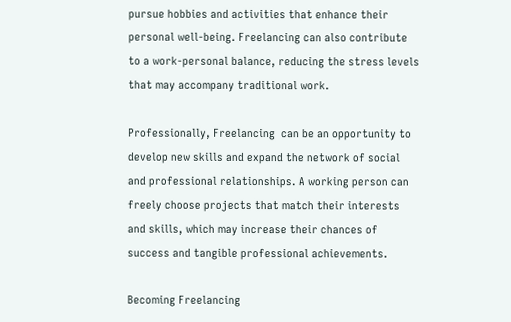pursue hobbies and activities that enhance their personal well-being. Freelancing can also contribute to a work-personal balance, reducing the stress levels that may accompany traditional work.

Professionally, Freelancing  can be an opportunity to develop new skills and expand the network of social and professional relationships. A working person can freely choose projects that match their interests and skills, which may increase their chances of success and tangible professional achievements.

Becoming Freelancing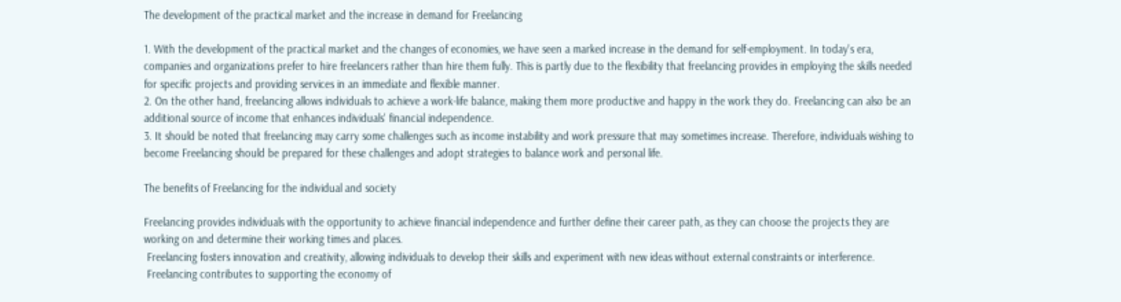The development of the practical market and the increase in demand for Freelancing

1. With the development of the practical market and the changes of economies, we have seen a marked increase in the demand for self-employment. In today's era, companies and organizations prefer to hire freelancers rather than hire them fully. This is partly due to the flexibility that freelancing provides in employing the skills needed for specific projects and providing services in an immediate and flexible manner.
2. On the other hand, freelancing allows individuals to achieve a work-life balance, making them more productive and happy in the work they do. Freelancing can also be an additional source of income that enhances individuals' financial independence.
3. It should be noted that freelancing may carry some challenges such as income instability and work pressure that may sometimes increase. Therefore, individuals wishing to become Freelancing should be prepared for these challenges and adopt strategies to balance work and personal life.

The benefits of Freelancing for the individual and society

Freelancing provides individuals with the opportunity to achieve financial independence and further define their career path, as they can choose the projects they are working on and determine their working times and places.
 Freelancing fosters innovation and creativity, allowing individuals to develop their skills and experiment with new ideas without external constraints or interference.
 Freelancing contributes to supporting the economy of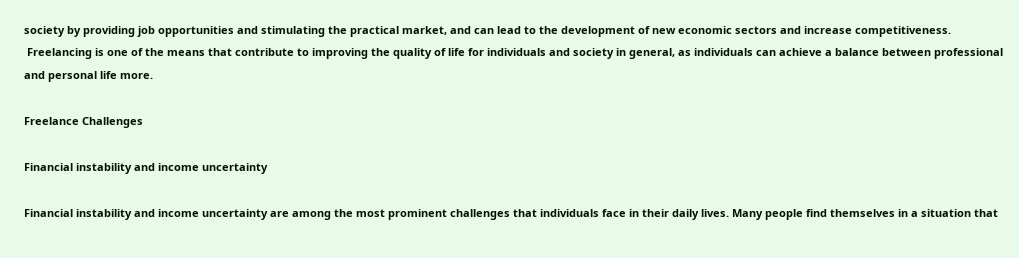society by providing job opportunities and stimulating the practical market, and can lead to the development of new economic sectors and increase competitiveness.
 Freelancing is one of the means that contribute to improving the quality of life for individuals and society in general, as individuals can achieve a balance between professional and personal life more.

Freelance Challenges

Financial instability and income uncertainty

Financial instability and income uncertainty are among the most prominent challenges that individuals face in their daily lives. Many people find themselves in a situation that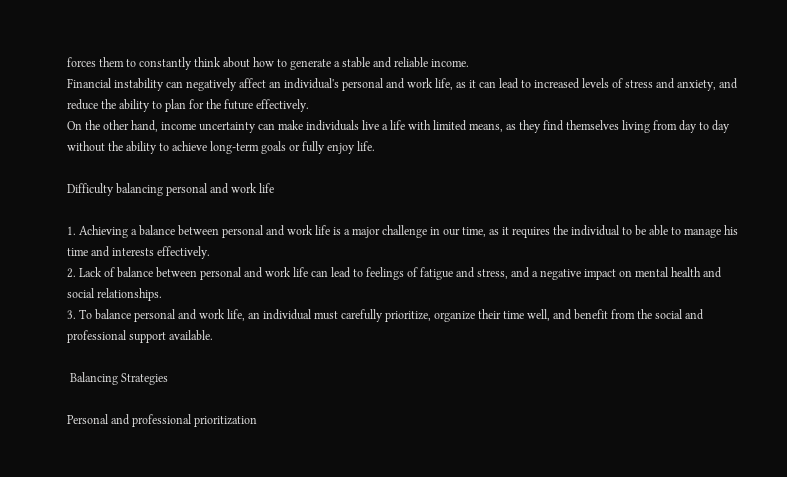forces them to constantly think about how to generate a stable and reliable income.
Financial instability can negatively affect an individual's personal and work life, as it can lead to increased levels of stress and anxiety, and reduce the ability to plan for the future effectively.
On the other hand, income uncertainty can make individuals live a life with limited means, as they find themselves living from day to day without the ability to achieve long-term goals or fully enjoy life.

Difficulty balancing personal and work life

1. Achieving a balance between personal and work life is a major challenge in our time, as it requires the individual to be able to manage his time and interests effectively.
2. Lack of balance between personal and work life can lead to feelings of fatigue and stress, and a negative impact on mental health and social relationships.
3. To balance personal and work life, an individual must carefully prioritize, organize their time well, and benefit from the social and professional support available.

 Balancing Strategies

Personal and professional prioritization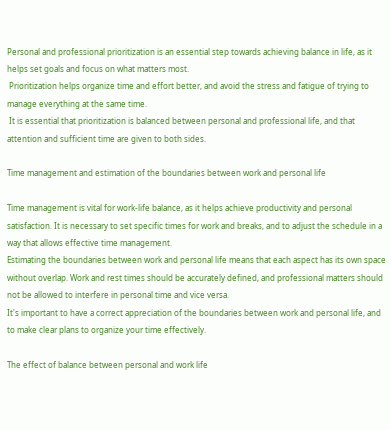Personal and professional prioritization is an essential step towards achieving balance in life, as it helps set goals and focus on what matters most.
 Prioritization helps organize time and effort better, and avoid the stress and fatigue of trying to manage everything at the same time.
 It is essential that prioritization is balanced between personal and professional life, and that attention and sufficient time are given to both sides.

Time management and estimation of the boundaries between work and personal life

Time management is vital for work-life balance, as it helps achieve productivity and personal satisfaction. It is necessary to set specific times for work and breaks, and to adjust the schedule in a way that allows effective time management.
Estimating the boundaries between work and personal life means that each aspect has its own space without overlap. Work and rest times should be accurately defined, and professional matters should not be allowed to interfere in personal time and vice versa.
It's important to have a correct appreciation of the boundaries between work and personal life, and to make clear plans to organize your time effectively.

The effect of balance between personal and work life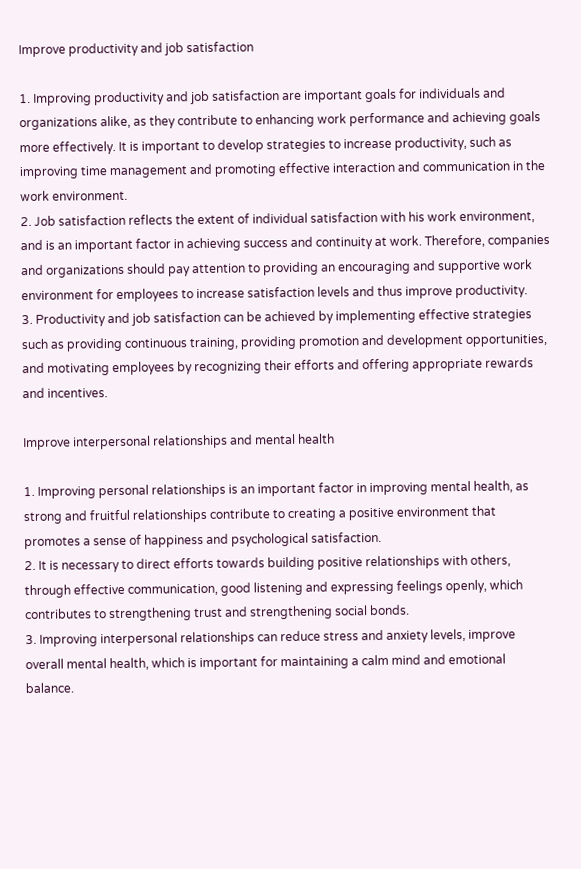Improve productivity and job satisfaction

1. Improving productivity and job satisfaction are important goals for individuals and organizations alike, as they contribute to enhancing work performance and achieving goals more effectively. It is important to develop strategies to increase productivity, such as improving time management and promoting effective interaction and communication in the work environment.
2. Job satisfaction reflects the extent of individual satisfaction with his work environment, and is an important factor in achieving success and continuity at work. Therefore, companies and organizations should pay attention to providing an encouraging and supportive work environment for employees to increase satisfaction levels and thus improve productivity.
3. Productivity and job satisfaction can be achieved by implementing effective strategies such as providing continuous training, providing promotion and development opportunities, and motivating employees by recognizing their efforts and offering appropriate rewards and incentives.

Improve interpersonal relationships and mental health

1. Improving personal relationships is an important factor in improving mental health, as strong and fruitful relationships contribute to creating a positive environment that promotes a sense of happiness and psychological satisfaction.
2. It is necessary to direct efforts towards building positive relationships with others, through effective communication, good listening and expressing feelings openly, which contributes to strengthening trust and strengthening social bonds.
3. Improving interpersonal relationships can reduce stress and anxiety levels, improve overall mental health, which is important for maintaining a calm mind and emotional balance.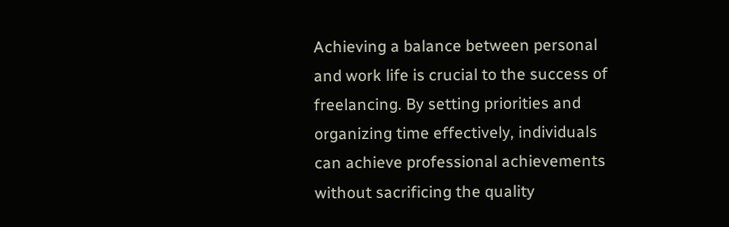Achieving a balance between personal and work life is crucial to the success of freelancing. By setting priorities and organizing time effectively, individuals can achieve professional achievements without sacrificing the quality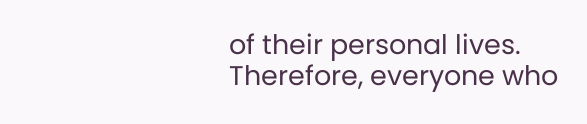of their personal lives. Therefore, everyone who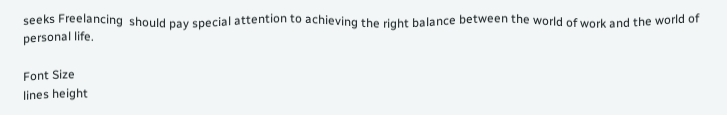seeks Freelancing  should pay special attention to achieving the right balance between the world of work and the world of personal life.

Font Size
lines height